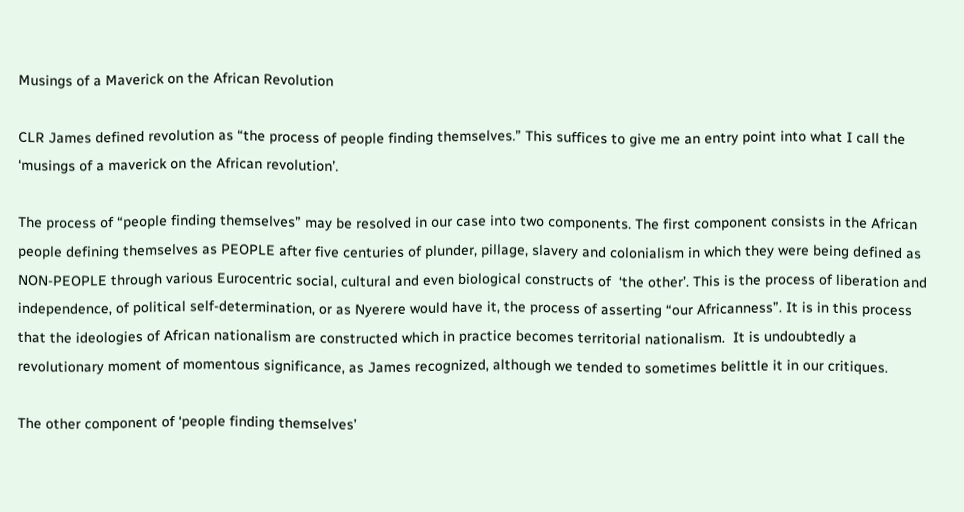Musings of a Maverick on the African Revolution

CLR James defined revolution as “the process of people finding themselves.” This suffices to give me an entry point into what I call the ‘musings of a maverick on the African revolution’.

The process of “people finding themselves” may be resolved in our case into two components. The first component consists in the African people defining themselves as PEOPLE after five centuries of plunder, pillage, slavery and colonialism in which they were being defined as NON-PEOPLE through various Eurocentric social, cultural and even biological constructs of  ‘the other’. This is the process of liberation and independence, of political self-determination, or as Nyerere would have it, the process of asserting “our Africanness”. It is in this process that the ideologies of African nationalism are constructed which in practice becomes territorial nationalism.  It is undoubtedly a revolutionary moment of momentous significance, as James recognized, although we tended to sometimes belittle it in our critiques.

The other component of ‘people finding themselves’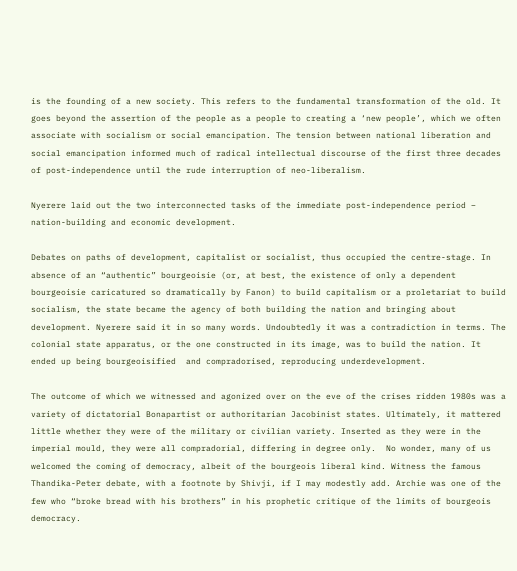is the founding of a new society. This refers to the fundamental transformation of the old. It goes beyond the assertion of the people as a people to creating a ‘new people’, which we often associate with socialism or social emancipation. The tension between national liberation and social emancipation informed much of radical intellectual discourse of the first three decades of post-independence until the rude interruption of neo-liberalism.

Nyerere laid out the two interconnected tasks of the immediate post-independence period – nation-building and economic development.

Debates on paths of development, capitalist or socialist, thus occupied the centre-stage. In absence of an “authentic” bourgeoisie (or, at best, the existence of only a dependent bourgeoisie caricatured so dramatically by Fanon) to build capitalism or a proletariat to build socialism, the state became the agency of both building the nation and bringing about development. Nyerere said it in so many words. Undoubtedly it was a contradiction in terms. The colonial state apparatus, or the one constructed in its image, was to build the nation. It ended up being bourgeoisified  and compradorised, reproducing underdevelopment.

The outcome of which we witnessed and agonized over on the eve of the crises ridden 1980s was a variety of dictatorial Bonapartist or authoritarian Jacobinist states. Ultimately, it mattered little whether they were of the military or civilian variety. Inserted as they were in the imperial mould, they were all compradorial, differing in degree only.  No wonder, many of us welcomed the coming of democracy, albeit of the bourgeois liberal kind. Witness the famous Thandika-Peter debate, with a footnote by Shivji, if I may modestly add. Archie was one of the few who “broke bread with his brothers” in his prophetic critique of the limits of bourgeois democracy.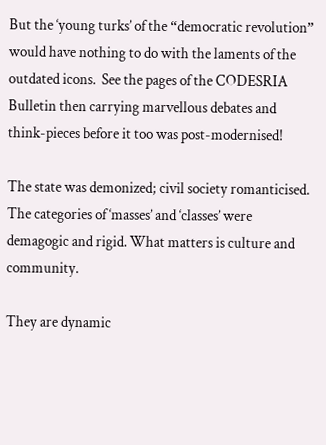But the ‘young turks’ of the “democratic revolution” would have nothing to do with the laments of the outdated icons.  See the pages of the CODESRIA Bulletin then carrying marvellous debates and think-pieces before it too was post-modernised!

The state was demonized; civil society romanticised. The categories of ‘masses’ and ‘classes’ were demagogic and rigid. What matters is culture and community.

They are dynamic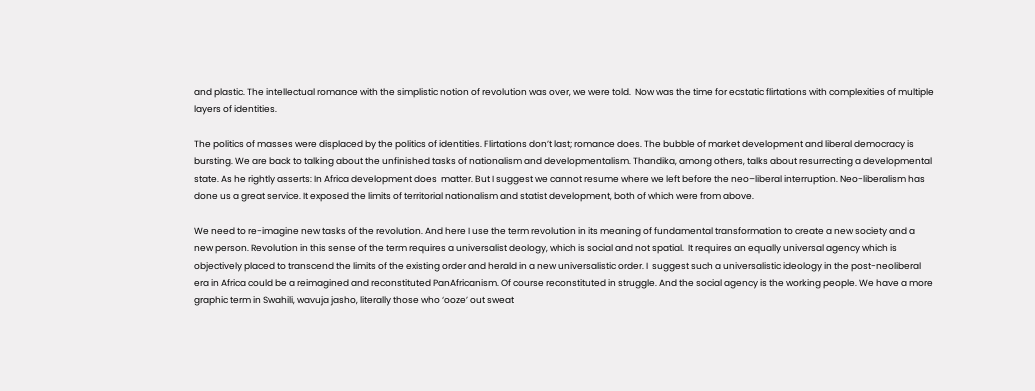and plastic. The intellectual romance with the simplistic notion of revolution was over, we were told.  Now was the time for ecstatic flirtations with complexities of multiple layers of identities.

The politics of masses were displaced by the politics of identities. Flirtations don’t last; romance does. The bubble of market development and liberal democracy is bursting. We are back to talking about the unfinished tasks of nationalism and developmentalism. Thandika, among others, talks about resurrecting a developmental state. As he rightly asserts: In Africa development does  matter. But I suggest we cannot resume where we left before the neo–liberal interruption. Neo-liberalism has done us a great service. It exposed the limits of territorial nationalism and statist development, both of which were from above.

We need to re-imagine new tasks of the revolution. And here I use the term revolution in its meaning of fundamental transformation to create a new society and a new person. Revolution in this sense of the term requires a universalist deology, which is social and not spatial.  It requires an equally universal agency which is objectively placed to transcend the limits of the existing order and herald in a new universalistic order. I  suggest such a universalistic ideology in the post-neoliberal era in Africa could be a reimagined and reconstituted PanAfricanism. Of course reconstituted in struggle. And the social agency is the working people. We have a more graphic term in Swahili, wavuja jasho, literally those who ‘ooze’ out sweat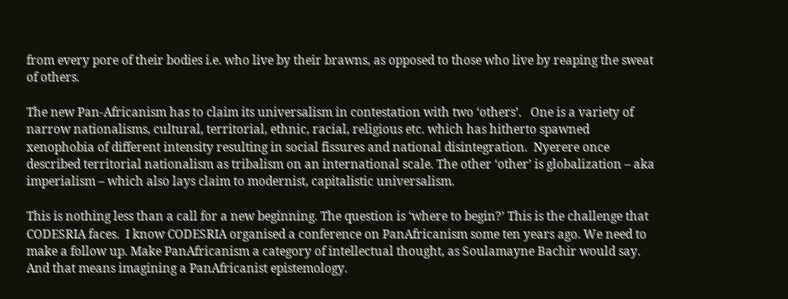from every pore of their bodies i.e. who live by their brawns, as opposed to those who live by reaping the sweat of others.

The new Pan-Africanism has to claim its universalism in contestation with two ‘others’.   One is a variety of narrow nationalisms, cultural, territorial, ethnic, racial, religious etc. which has hitherto spawned xenophobia of different intensity resulting in social fissures and national disintegration.  Nyerere once described territorial nationalism as tribalism on an international scale. The other ‘other’ is globalization – aka imperialism – which also lays claim to modernist, capitalistic universalism.

This is nothing less than a call for a new beginning. The question is ‘where to begin?’ This is the challenge that CODESRIA faces.  I know CODESRIA organised a conference on PanAfricanism some ten years ago. We need to make a follow up. Make PanAfricanism a category of intellectual thought, as Soulamayne Bachir would say. And that means imagining a PanAfricanist epistemology.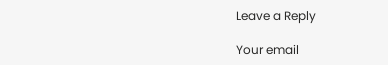Leave a Reply

Your email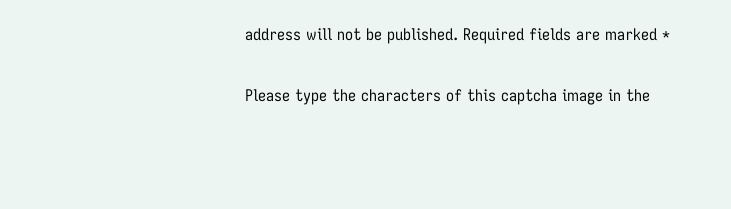address will not be published. Required fields are marked *

Please type the characters of this captcha image in the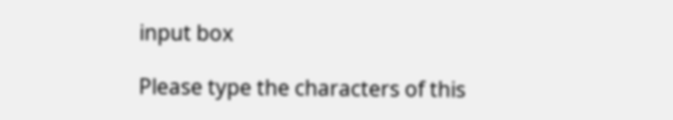input box

Please type the characters of this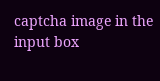captcha image in the input box